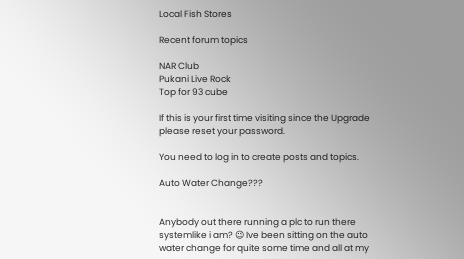Local Fish Stores

Recent forum topics

NAR Club
Pukani Live Rock
Top for 93 cube

If this is your first time visiting since the Upgrade please reset your password.

You need to log in to create posts and topics.

Auto Water Change???


Anybody out there running a plc to run there systemlike i am? 😉 Ive been sitting on the auto water change for quite some time and all at my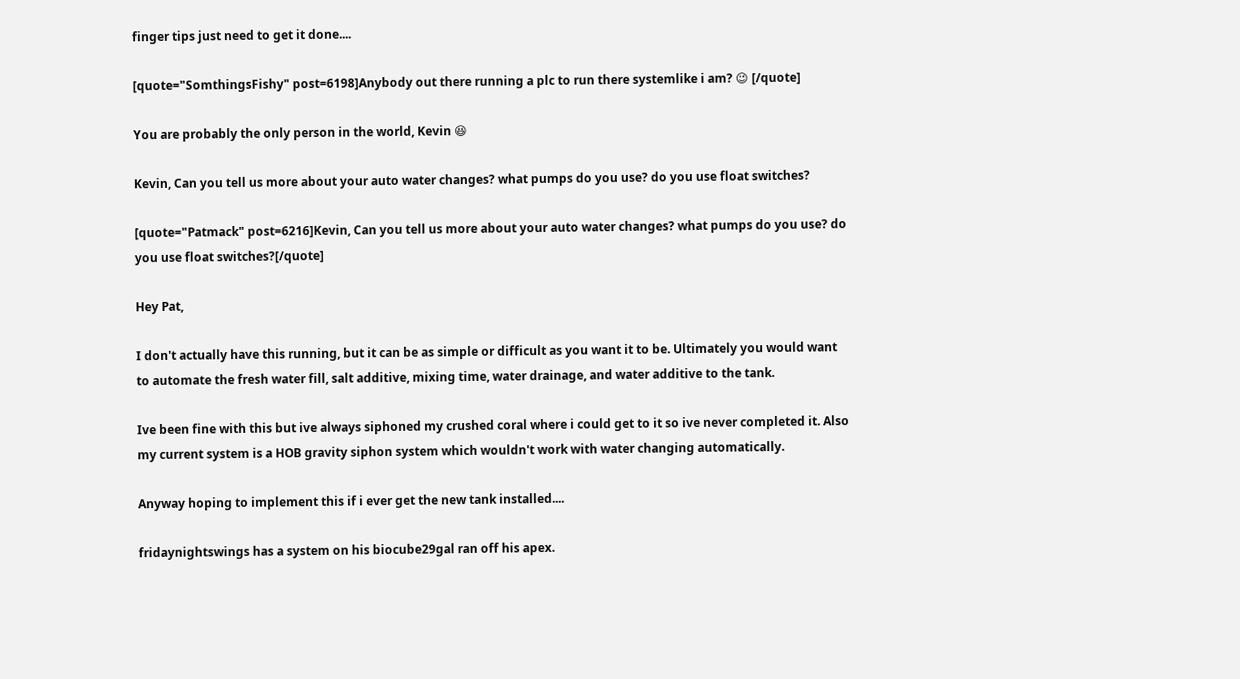finger tips just need to get it done....

[quote="SomthingsFishy" post=6198]Anybody out there running a plc to run there systemlike i am? 😉 [/quote]

You are probably the only person in the world, Kevin 😆

Kevin, Can you tell us more about your auto water changes? what pumps do you use? do you use float switches?

[quote="Patmack" post=6216]Kevin, Can you tell us more about your auto water changes? what pumps do you use? do you use float switches?[/quote]

Hey Pat,

I don't actually have this running, but it can be as simple or difficult as you want it to be. Ultimately you would want to automate the fresh water fill, salt additive, mixing time, water drainage, and water additive to the tank.

Ive been fine with this but ive always siphoned my crushed coral where i could get to it so ive never completed it. Also my current system is a HOB gravity siphon system which wouldn't work with water changing automatically.

Anyway hoping to implement this if i ever get the new tank installed....

fridaynightswings has a system on his biocube29gal ran off his apex.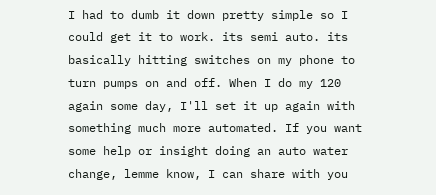I had to dumb it down pretty simple so I could get it to work. its semi auto. its basically hitting switches on my phone to turn pumps on and off. When I do my 120 again some day, I'll set it up again with something much more automated. If you want some help or insight doing an auto water change, lemme know, I can share with you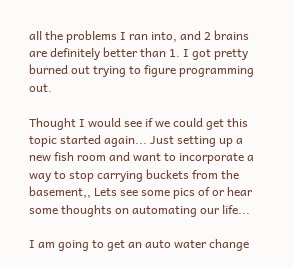all the problems I ran into, and 2 brains are definitely better than 1. I got pretty burned out trying to figure programming out.

Thought I would see if we could get this topic started again... Just setting up a new fish room and want to incorporate a way to stop carrying buckets from the basement,, Lets see some pics of or hear some thoughts on automating our life...

I am going to get an auto water change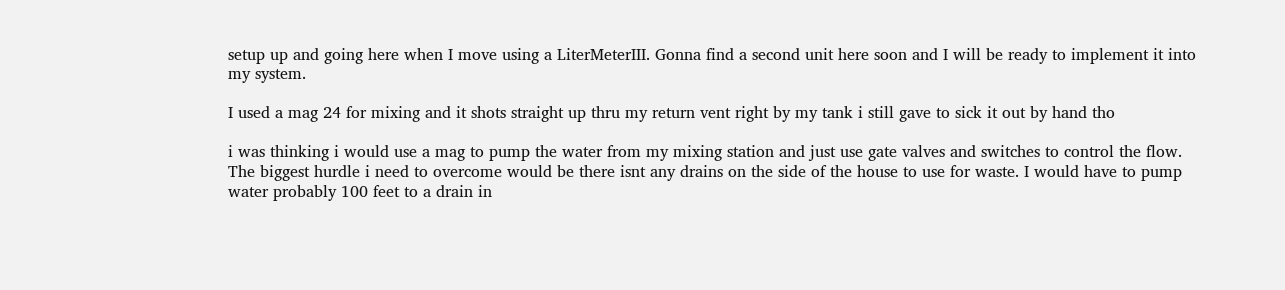setup up and going here when I move using a LiterMeterIII. Gonna find a second unit here soon and I will be ready to implement it into my system.

I used a mag 24 for mixing and it shots straight up thru my return vent right by my tank i still gave to sick it out by hand tho

i was thinking i would use a mag to pump the water from my mixing station and just use gate valves and switches to control the flow. The biggest hurdle i need to overcome would be there isnt any drains on the side of the house to use for waste. I would have to pump water probably 100 feet to a drain in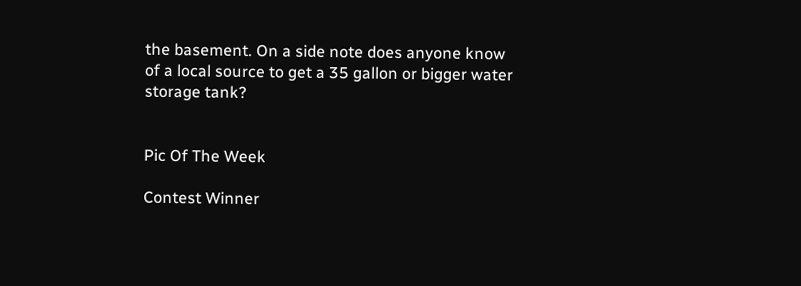the basement. On a side note does anyone know of a local source to get a 35 gallon or bigger water storage tank?


Pic Of The Week

Contest Winner